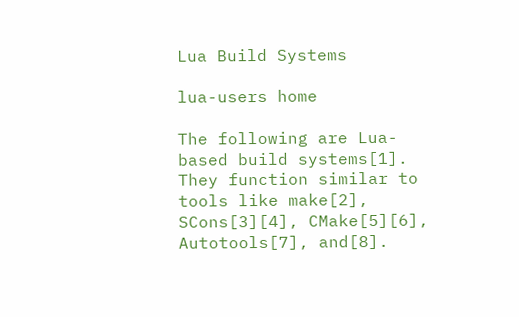Lua Build Systems

lua-users home

The following are Lua-based build systems[1]. They function similar to tools like make[2], SCons[3][4], CMake[5][6], Autotools[7], and[8].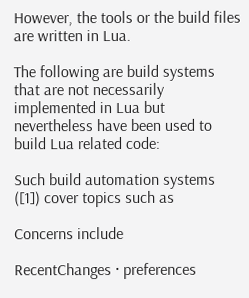However, the tools or the build files are written in Lua.

The following are build systems that are not necessarily implemented in Lua but nevertheless have been used to build Lua related code:

Such build automation systems ([1]) cover topics such as

Concerns include

RecentChanges · preferences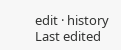edit · history
Last edited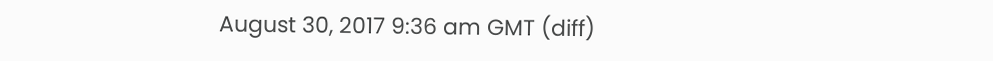August 30, 2017 9:36 am GMT (diff)